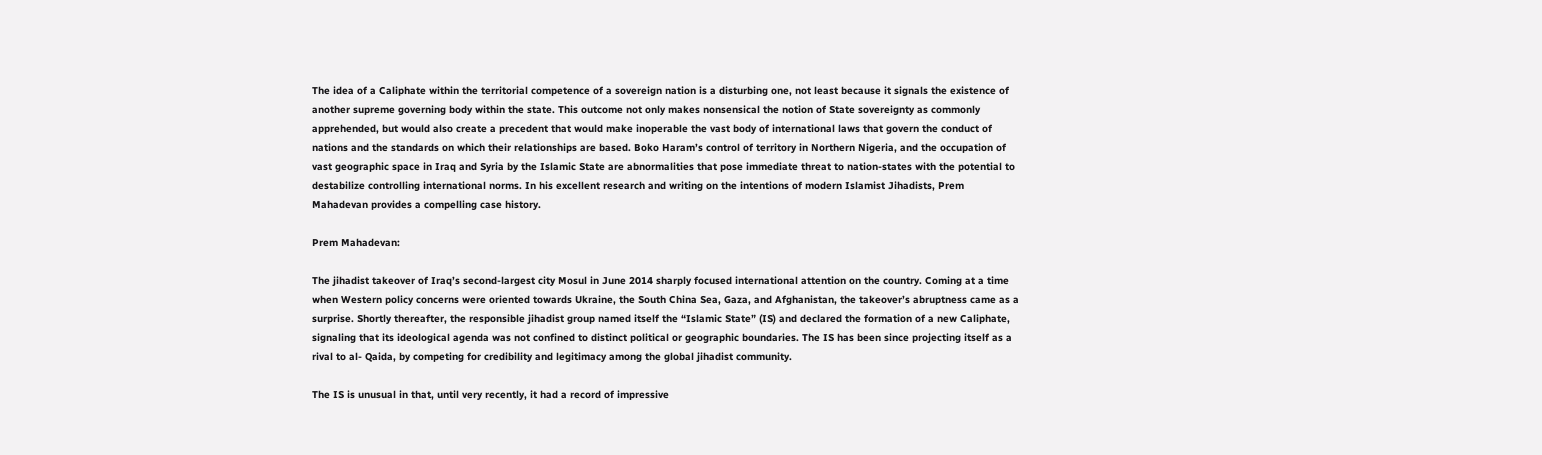The idea of a Caliphate within the territorial competence of a sovereign nation is a disturbing one, not least because it signals the existence of another supreme governing body within the state. This outcome not only makes nonsensical the notion of State sovereignty as commonly apprehended, but would also create a precedent that would make inoperable the vast body of international laws that govern the conduct of nations and the standards on which their relationships are based. Boko Haram’s control of territory in Northern Nigeria, and the occupation of vast geographic space in Iraq and Syria by the Islamic State are abnormalities that pose immediate threat to nation-states with the potential to destabilize controlling international norms. In his excellent research and writing on the intentions of modern Islamist Jihadists, Prem Mahadevan provides a compelling case history.

Prem Mahadevan:

The jihadist takeover of Iraq’s second-largest city Mosul in June 2014 sharply focused international attention on the country. Coming at a time when Western policy concerns were oriented towards Ukraine, the South China Sea, Gaza, and Afghanistan, the takeover’s abruptness came as a surprise. Shortly thereafter, the responsible jihadist group named itself the “Islamic State” (IS) and declared the formation of a new Caliphate, signaling that its ideological agenda was not confined to distinct political or geographic boundaries. The IS has been since projecting itself as a rival to al- Qaida, by competing for credibility and legitimacy among the global jihadist community.

The IS is unusual in that, until very recently, it had a record of impressive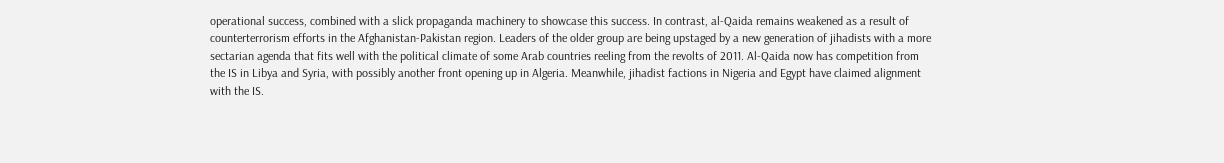operational success, combined with a slick propaganda machinery to showcase this success. In contrast, al-Qaida remains weakened as a result of counterterrorism efforts in the Afghanistan-Pakistan region. Leaders of the older group are being upstaged by a new generation of jihadists with a more sectarian agenda that fits well with the political climate of some Arab countries reeling from the revolts of 2011. Al-Qaida now has competition from the IS in Libya and Syria, with possibly another front opening up in Algeria. Meanwhile, jihadist factions in Nigeria and Egypt have claimed alignment with the IS.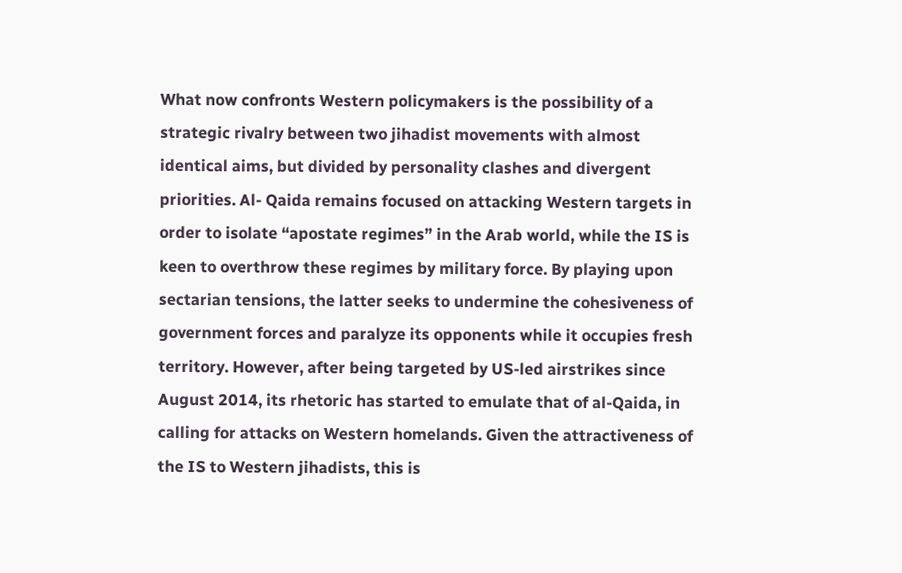What now confronts Western policymakers is the possibility of a strategic rivalry between two jihadist movements with almost identical aims, but divided by personality clashes and divergent priorities. Al- Qaida remains focused on attacking Western targets in order to isolate “apostate regimes” in the Arab world, while the IS is keen to overthrow these regimes by military force. By playing upon sectarian tensions, the latter seeks to undermine the cohesiveness of government forces and paralyze its opponents while it occupies fresh territory. However, after being targeted by US-led airstrikes since August 2014, its rhetoric has started to emulate that of al-Qaida, in calling for attacks on Western homelands. Given the attractiveness of the IS to Western jihadists, this is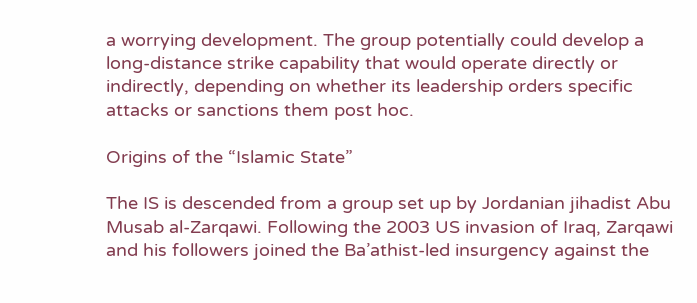a worrying development. The group potentially could develop a long-distance strike capability that would operate directly or indirectly, depending on whether its leadership orders specific attacks or sanctions them post hoc.

Origins of the “Islamic State”

The IS is descended from a group set up by Jordanian jihadist Abu Musab al-Zarqawi. Following the 2003 US invasion of Iraq, Zarqawi and his followers joined the Ba’athist-led insurgency against the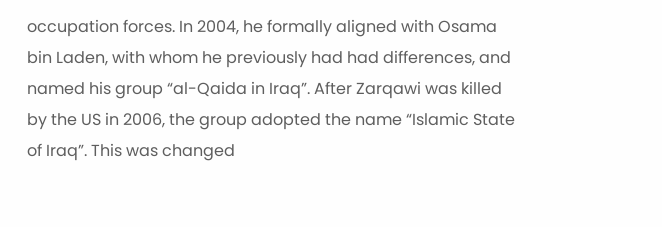occupation forces. In 2004, he formally aligned with Osama bin Laden, with whom he previously had had differences, and named his group “al-Qaida in Iraq”. After Zarqawi was killed by the US in 2006, the group adopted the name “Islamic State of Iraq”. This was changed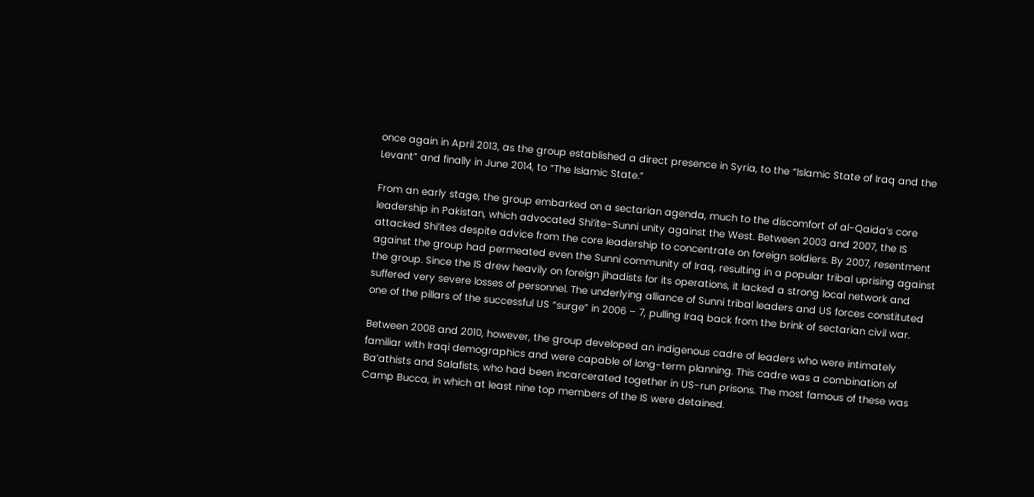once again in April 2013, as the group established a direct presence in Syria, to the “Islamic State of Iraq and the Levant” and finally in June 2014, to “The Islamic State.”

From an early stage, the group embarked on a sectarian agenda, much to the discomfort of al-Qaida’s core leadership in Pakistan, which advocated Shi’ite-Sunni unity against the West. Between 2003 and 2007, the IS attacked Shi’ites despite advice from the core leadership to concentrate on foreign soldiers. By 2007, resentment against the group had permeated even the Sunni community of Iraq, resulting in a popular tribal uprising against the group. Since the IS drew heavily on foreign jihadists for its operations, it lacked a strong local network and suffered very severe losses of personnel. The underlying alliance of Sunni tribal leaders and US forces constituted one of the pillars of the successful US “surge” in 2006 – 7, pulling Iraq back from the brink of sectarian civil war.

Between 2008 and 2010, however, the group developed an indigenous cadre of leaders who were intimately familiar with Iraqi demographics and were capable of long-term planning. This cadre was a combination of Ba’athists and Salafists, who had been incarcerated together in US-run prisons. The most famous of these was Camp Bucca, in which at least nine top members of the IS were detained.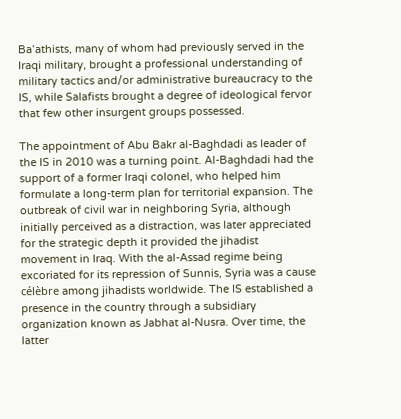Ba’athists, many of whom had previously served in the Iraqi military, brought a professional understanding of military tactics and/or administrative bureaucracy to the IS, while Salafists brought a degree of ideological fervor that few other insurgent groups possessed.

The appointment of Abu Bakr al-Baghdadi as leader of the IS in 2010 was a turning point. Al-Baghdadi had the support of a former Iraqi colonel, who helped him formulate a long-term plan for territorial expansion. The outbreak of civil war in neighboring Syria, although initially perceived as a distraction, was later appreciated for the strategic depth it provided the jihadist movement in Iraq. With the al-Assad regime being excoriated for its repression of Sunnis, Syria was a cause célèbre among jihadists worldwide. The IS established a presence in the country through a subsidiary organization known as Jabhat al-Nusra. Over time, the latter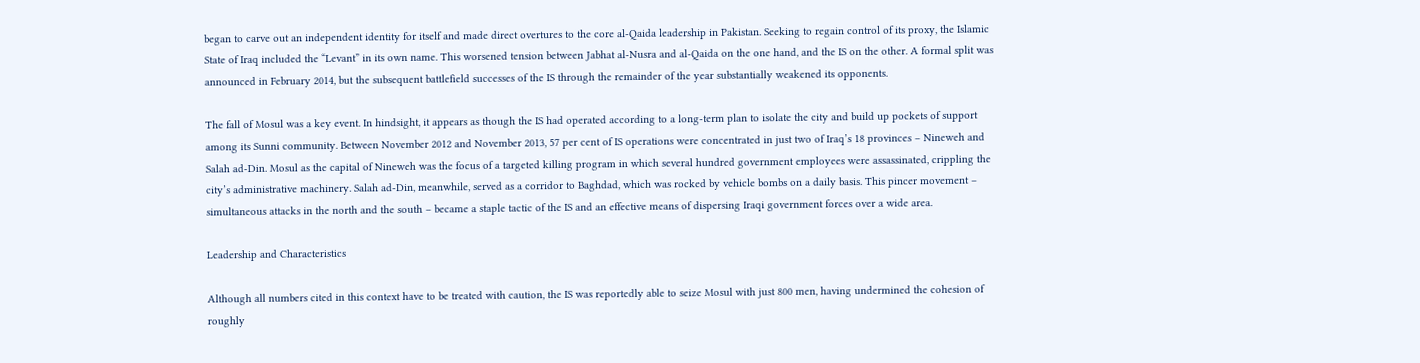began to carve out an independent identity for itself and made direct overtures to the core al-Qaida leadership in Pakistan. Seeking to regain control of its proxy, the Islamic State of Iraq included the “Levant” in its own name. This worsened tension between Jabhat al-Nusra and al-Qaida on the one hand, and the IS on the other. A formal split was announced in February 2014, but the subsequent battlefield successes of the IS through the remainder of the year substantially weakened its opponents.

The fall of Mosul was a key event. In hindsight, it appears as though the IS had operated according to a long-term plan to isolate the city and build up pockets of support among its Sunni community. Between November 2012 and November 2013, 57 per cent of IS operations were concentrated in just two of Iraq’s 18 provinces – Nineweh and Salah ad-Din. Mosul as the capital of Nineweh was the focus of a targeted killing program in which several hundred government employees were assassinated, crippling the city’s administrative machinery. Salah ad-Din, meanwhile, served as a corridor to Baghdad, which was rocked by vehicle bombs on a daily basis. This pincer movement – simultaneous attacks in the north and the south – became a staple tactic of the IS and an effective means of dispersing Iraqi government forces over a wide area.

Leadership and Characteristics

Although all numbers cited in this context have to be treated with caution, the IS was reportedly able to seize Mosul with just 800 men, having undermined the cohesion of roughly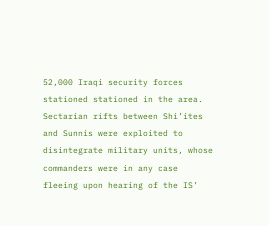52,000 Iraqi security forces stationed stationed in the area. Sectarian rifts between Shi’ites and Sunnis were exploited to disintegrate military units, whose commanders were in any case fleeing upon hearing of the IS’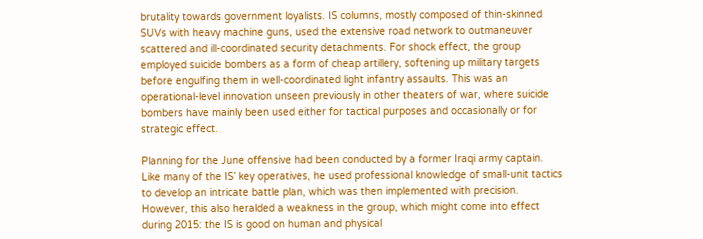brutality towards government loyalists. IS columns, mostly composed of thin-skinned SUVs with heavy machine guns, used the extensive road network to outmaneuver scattered and ill-coordinated security detachments. For shock effect, the group employed suicide bombers as a form of cheap artillery, softening up military targets before engulfing them in well-coordinated light infantry assaults. This was an operational-level innovation unseen previously in other theaters of war, where suicide bombers have mainly been used either for tactical purposes and occasionally or for strategic effect.

Planning for the June offensive had been conducted by a former Iraqi army captain. Like many of the IS’ key operatives, he used professional knowledge of small-unit tactics to develop an intricate battle plan, which was then implemented with precision. However, this also heralded a weakness in the group, which might come into effect during 2015: the IS is good on human and physical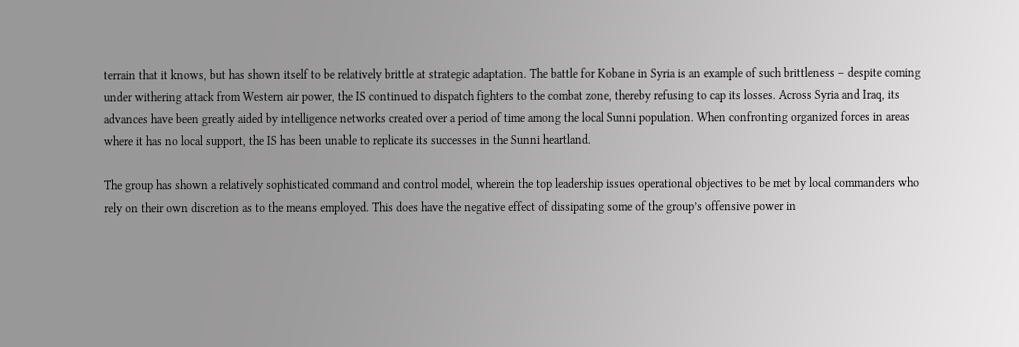terrain that it knows, but has shown itself to be relatively brittle at strategic adaptation. The battle for Kobane in Syria is an example of such brittleness – despite coming under withering attack from Western air power, the IS continued to dispatch fighters to the combat zone, thereby refusing to cap its losses. Across Syria and Iraq, its advances have been greatly aided by intelligence networks created over a period of time among the local Sunni population. When confronting organized forces in areas where it has no local support, the IS has been unable to replicate its successes in the Sunni heartland.

The group has shown a relatively sophisticated command and control model, wherein the top leadership issues operational objectives to be met by local commanders who rely on their own discretion as to the means employed. This does have the negative effect of dissipating some of the group’s offensive power in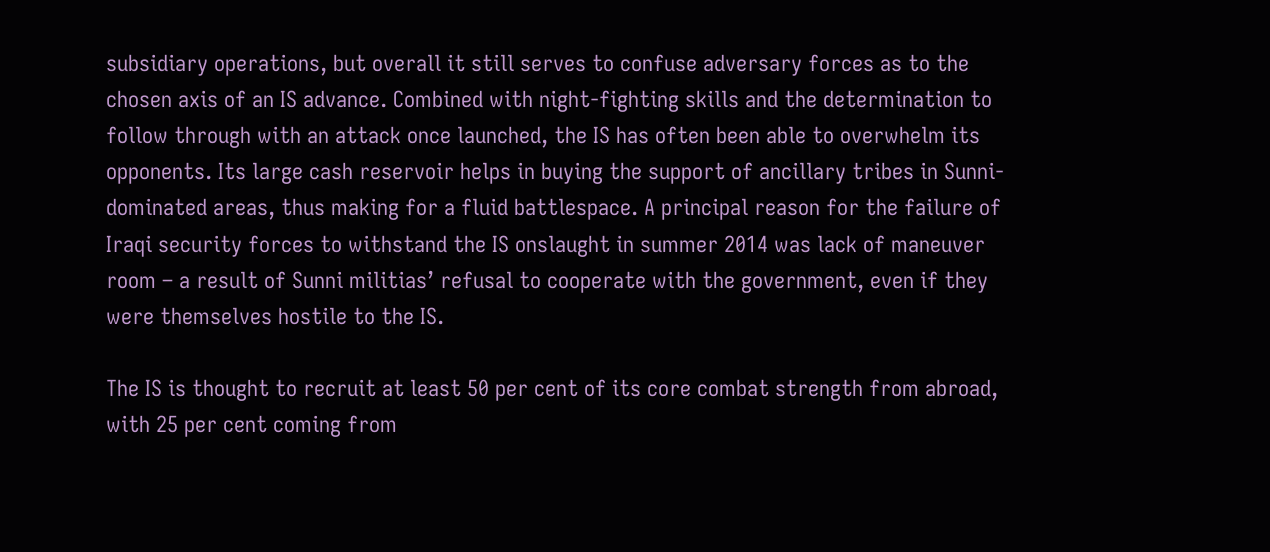subsidiary operations, but overall it still serves to confuse adversary forces as to the chosen axis of an IS advance. Combined with night-fighting skills and the determination to follow through with an attack once launched, the IS has often been able to overwhelm its opponents. Its large cash reservoir helps in buying the support of ancillary tribes in Sunni-dominated areas, thus making for a fluid battlespace. A principal reason for the failure of Iraqi security forces to withstand the IS onslaught in summer 2014 was lack of maneuver room – a result of Sunni militias’ refusal to cooperate with the government, even if they were themselves hostile to the IS.

The IS is thought to recruit at least 50 per cent of its core combat strength from abroad, with 25 per cent coming from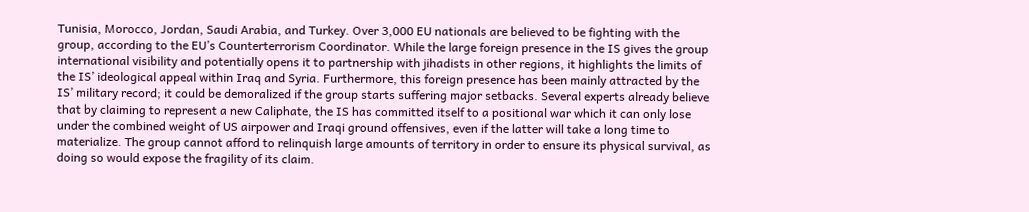Tunisia, Morocco, Jordan, Saudi Arabia, and Turkey. Over 3,000 EU nationals are believed to be fighting with the group, according to the EU’s Counterterrorism Coordinator. While the large foreign presence in the IS gives the group international visibility and potentially opens it to partnership with jihadists in other regions, it highlights the limits of the IS’ ideological appeal within Iraq and Syria. Furthermore, this foreign presence has been mainly attracted by the IS’ military record; it could be demoralized if the group starts suffering major setbacks. Several experts already believe that by claiming to represent a new Caliphate, the IS has committed itself to a positional war which it can only lose under the combined weight of US airpower and Iraqi ground offensives, even if the latter will take a long time to materialize. The group cannot afford to relinquish large amounts of territory in order to ensure its physical survival, as doing so would expose the fragility of its claim.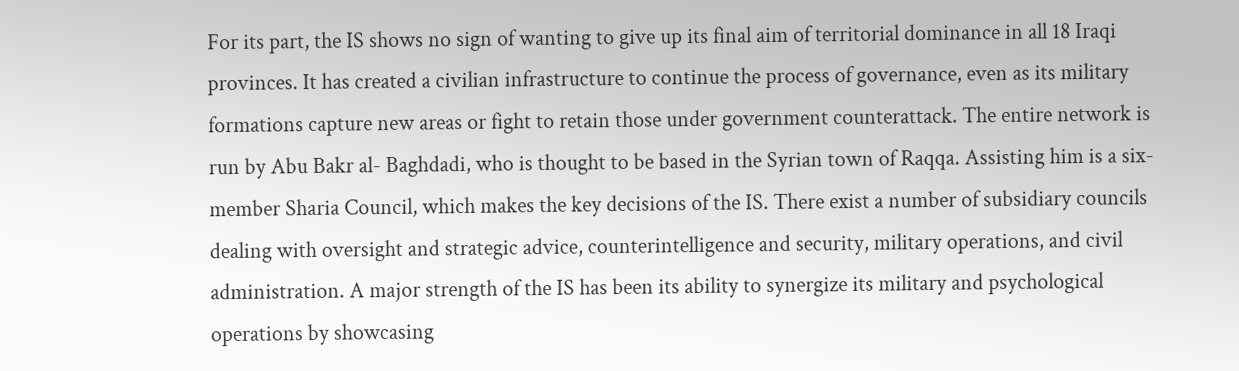For its part, the IS shows no sign of wanting to give up its final aim of territorial dominance in all 18 Iraqi provinces. It has created a civilian infrastructure to continue the process of governance, even as its military formations capture new areas or fight to retain those under government counterattack. The entire network is run by Abu Bakr al- Baghdadi, who is thought to be based in the Syrian town of Raqqa. Assisting him is a six-member Sharia Council, which makes the key decisions of the IS. There exist a number of subsidiary councils dealing with oversight and strategic advice, counterintelligence and security, military operations, and civil administration. A major strength of the IS has been its ability to synergize its military and psychological operations by showcasing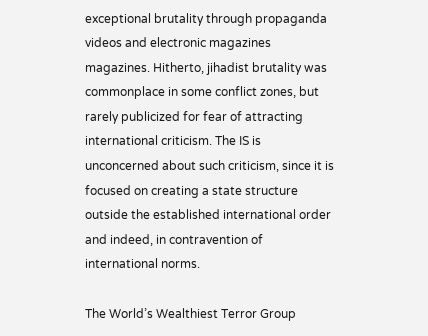exceptional brutality through propaganda videos and electronic magazines magazines. Hitherto, jihadist brutality was commonplace in some conflict zones, but rarely publicized for fear of attracting international criticism. The IS is unconcerned about such criticism, since it is focused on creating a state structure outside the established international order and indeed, in contravention of international norms.

The World’s Wealthiest Terror Group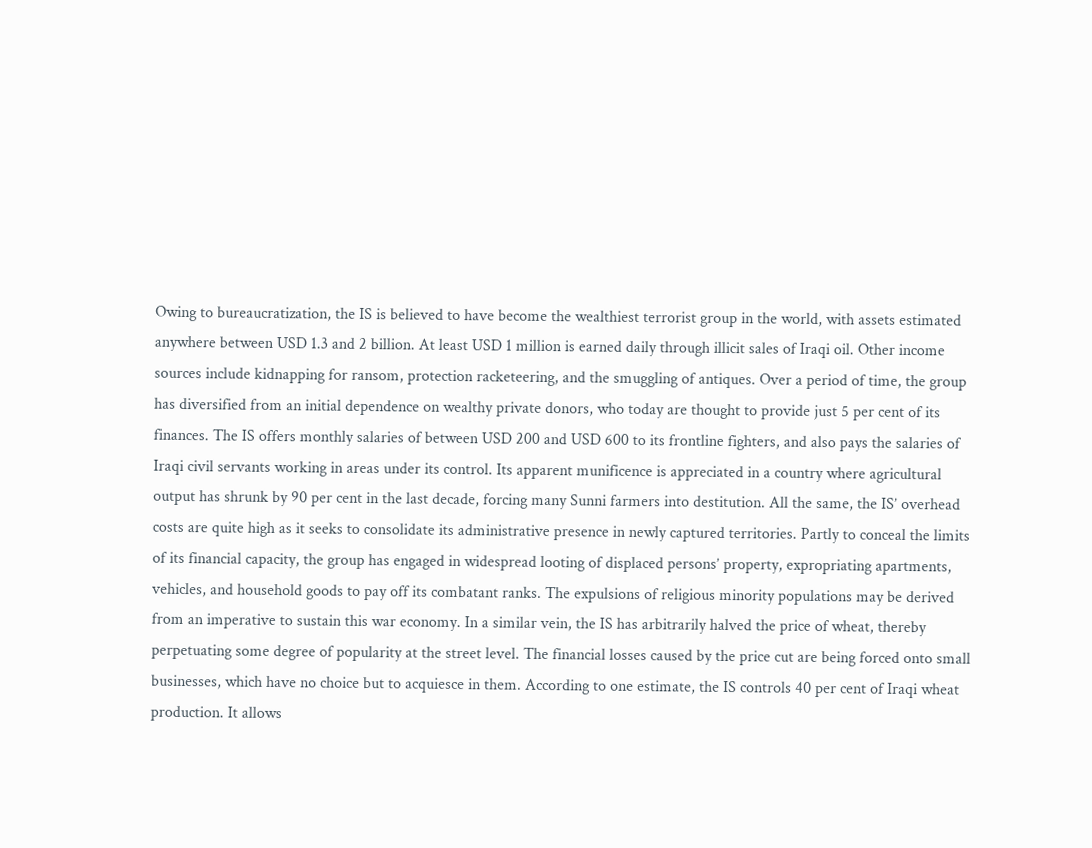Owing to bureaucratization, the IS is believed to have become the wealthiest terrorist group in the world, with assets estimated anywhere between USD 1.3 and 2 billion. At least USD 1 million is earned daily through illicit sales of Iraqi oil. Other income sources include kidnapping for ransom, protection racketeering, and the smuggling of antiques. Over a period of time, the group has diversified from an initial dependence on wealthy private donors, who today are thought to provide just 5 per cent of its finances. The IS offers monthly salaries of between USD 200 and USD 600 to its frontline fighters, and also pays the salaries of Iraqi civil servants working in areas under its control. Its apparent munificence is appreciated in a country where agricultural output has shrunk by 90 per cent in the last decade, forcing many Sunni farmers into destitution. All the same, the IS’ overhead costs are quite high as it seeks to consolidate its administrative presence in newly captured territories. Partly to conceal the limits of its financial capacity, the group has engaged in widespread looting of displaced persons’ property, expropriating apartments, vehicles, and household goods to pay off its combatant ranks. The expulsions of religious minority populations may be derived from an imperative to sustain this war economy. In a similar vein, the IS has arbitrarily halved the price of wheat, thereby perpetuating some degree of popularity at the street level. The financial losses caused by the price cut are being forced onto small businesses, which have no choice but to acquiesce in them. According to one estimate, the IS controls 40 per cent of Iraqi wheat production. It allows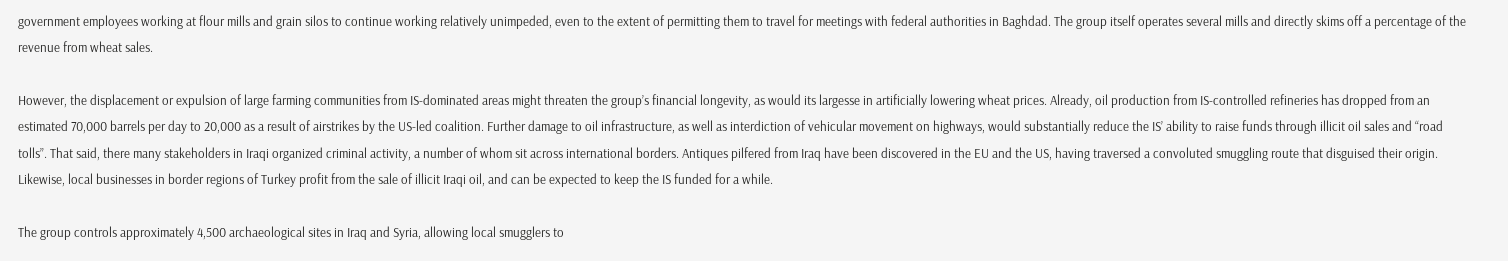government employees working at flour mills and grain silos to continue working relatively unimpeded, even to the extent of permitting them to travel for meetings with federal authorities in Baghdad. The group itself operates several mills and directly skims off a percentage of the revenue from wheat sales.

However, the displacement or expulsion of large farming communities from IS-dominated areas might threaten the group’s financial longevity, as would its largesse in artificially lowering wheat prices. Already, oil production from IS-controlled refineries has dropped from an estimated 70,000 barrels per day to 20,000 as a result of airstrikes by the US-led coalition. Further damage to oil infrastructure, as well as interdiction of vehicular movement on highways, would substantially reduce the IS’ ability to raise funds through illicit oil sales and “road tolls”. That said, there many stakeholders in Iraqi organized criminal activity, a number of whom sit across international borders. Antiques pilfered from Iraq have been discovered in the EU and the US, having traversed a convoluted smuggling route that disguised their origin. Likewise, local businesses in border regions of Turkey profit from the sale of illicit Iraqi oil, and can be expected to keep the IS funded for a while.

The group controls approximately 4,500 archaeological sites in Iraq and Syria, allowing local smugglers to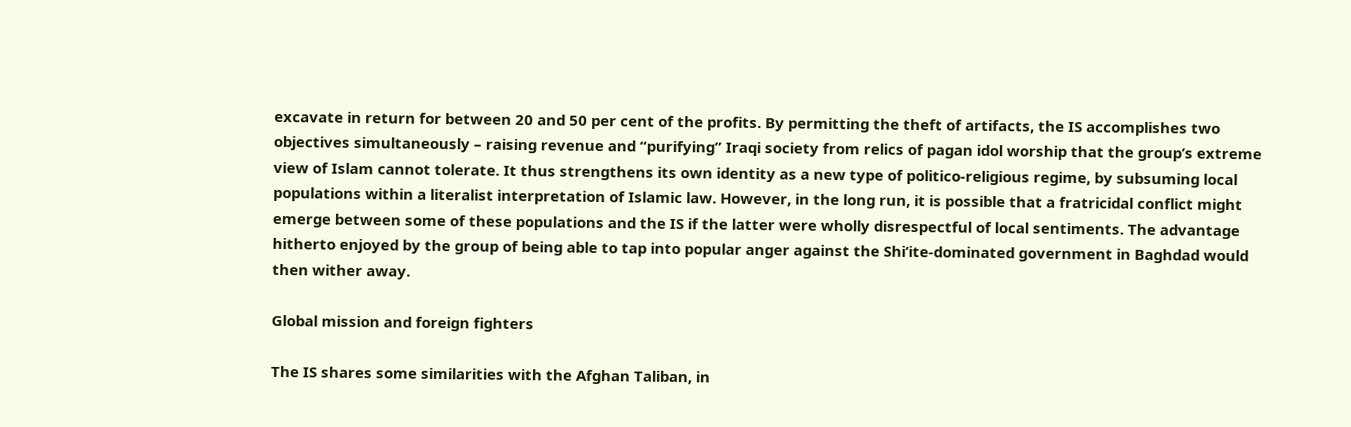excavate in return for between 20 and 50 per cent of the profits. By permitting the theft of artifacts, the IS accomplishes two objectives simultaneously – raising revenue and “purifying” Iraqi society from relics of pagan idol worship that the group’s extreme view of Islam cannot tolerate. It thus strengthens its own identity as a new type of politico-religious regime, by subsuming local populations within a literalist interpretation of Islamic law. However, in the long run, it is possible that a fratricidal conflict might emerge between some of these populations and the IS if the latter were wholly disrespectful of local sentiments. The advantage hitherto enjoyed by the group of being able to tap into popular anger against the Shi’ite-dominated government in Baghdad would then wither away.

Global mission and foreign fighters

The IS shares some similarities with the Afghan Taliban, in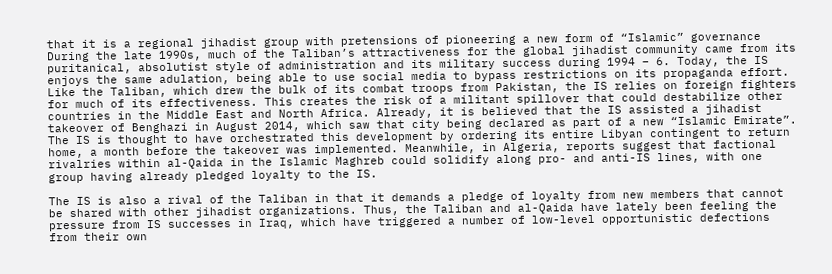that it is a regional jihadist group with pretensions of pioneering a new form of “Islamic” governance During the late 1990s, much of the Taliban’s attractiveness for the global jihadist community came from its puritanical, absolutist style of administration and its military success during 1994 – 6. Today, the IS enjoys the same adulation, being able to use social media to bypass restrictions on its propaganda effort. Like the Taliban, which drew the bulk of its combat troops from Pakistan, the IS relies on foreign fighters for much of its effectiveness. This creates the risk of a militant spillover that could destabilize other countries in the Middle East and North Africa. Already, it is believed that the IS assisted a jihadist takeover of Benghazi in August 2014, which saw that city being declared as part of a new “Islamic Emirate”. The IS is thought to have orchestrated this development by ordering its entire Libyan contingent to return home, a month before the takeover was implemented. Meanwhile, in Algeria, reports suggest that factional rivalries within al-Qaida in the Islamic Maghreb could solidify along pro- and anti-IS lines, with one group having already pledged loyalty to the IS.

The IS is also a rival of the Taliban in that it demands a pledge of loyalty from new members that cannot be shared with other jihadist organizations. Thus, the Taliban and al-Qaida have lately been feeling the pressure from IS successes in Iraq, which have triggered a number of low-level opportunistic defections from their own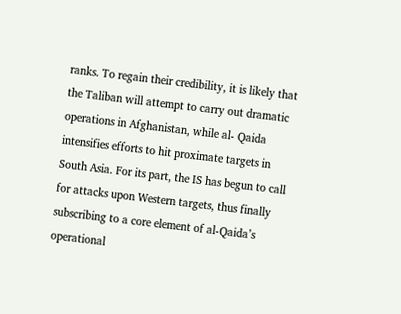ranks. To regain their credibility, it is likely that the Taliban will attempt to carry out dramatic operations in Afghanistan, while al- Qaida intensifies efforts to hit proximate targets in South Asia. For its part, the IS has begun to call for attacks upon Western targets, thus finally subscribing to a core element of al-Qaida’s operational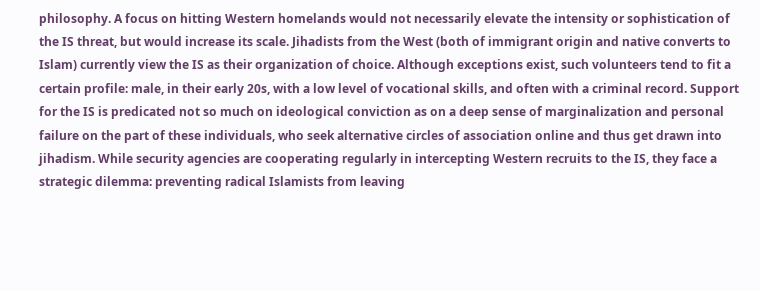philosophy. A focus on hitting Western homelands would not necessarily elevate the intensity or sophistication of the IS threat, but would increase its scale. Jihadists from the West (both of immigrant origin and native converts to Islam) currently view the IS as their organization of choice. Although exceptions exist, such volunteers tend to fit a certain profile: male, in their early 20s, with a low level of vocational skills, and often with a criminal record. Support for the IS is predicated not so much on ideological conviction as on a deep sense of marginalization and personal failure on the part of these individuals, who seek alternative circles of association online and thus get drawn into jihadism. While security agencies are cooperating regularly in intercepting Western recruits to the IS, they face a strategic dilemma: preventing radical Islamists from leaving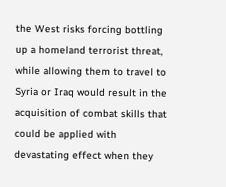the West risks forcing bottling up a homeland terrorist threat, while allowing them to travel to Syria or Iraq would result in the acquisition of combat skills that could be applied with devastating effect when they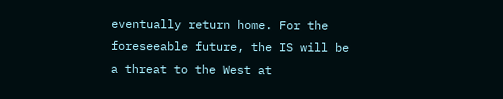eventually return home. For the foreseeable future, the IS will be a threat to the West at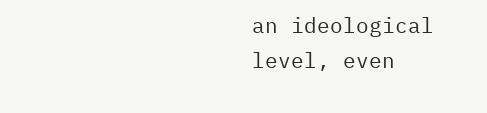an ideological level, even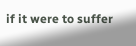if it were to suffer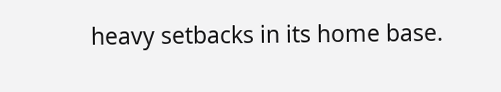heavy setbacks in its home base.